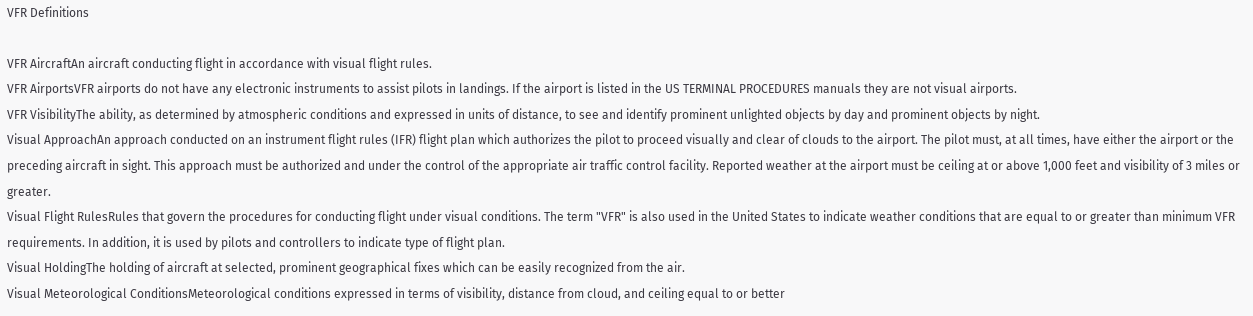VFR Definitions

VFR AircraftAn aircraft conducting flight in accordance with visual flight rules.
VFR AirportsVFR airports do not have any electronic instruments to assist pilots in landings. If the airport is listed in the US TERMINAL PROCEDURES manuals they are not visual airports.
VFR VisibilityThe ability, as determined by atmospheric conditions and expressed in units of distance, to see and identify prominent unlighted objects by day and prominent objects by night.
Visual ApproachAn approach conducted on an instrument flight rules (IFR) flight plan which authorizes the pilot to proceed visually and clear of clouds to the airport. The pilot must, at all times, have either the airport or the preceding aircraft in sight. This approach must be authorized and under the control of the appropriate air traffic control facility. Reported weather at the airport must be ceiling at or above 1,000 feet and visibility of 3 miles or greater.
Visual Flight RulesRules that govern the procedures for conducting flight under visual conditions. The term "VFR" is also used in the United States to indicate weather conditions that are equal to or greater than minimum VFR requirements. In addition, it is used by pilots and controllers to indicate type of flight plan.
Visual HoldingThe holding of aircraft at selected, prominent geographical fixes which can be easily recognized from the air.
Visual Meteorological ConditionsMeteorological conditions expressed in terms of visibility, distance from cloud, and ceiling equal to or better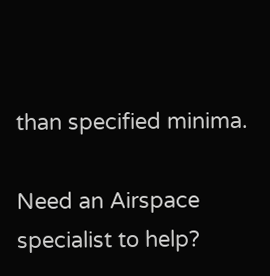than specified minima.

Need an Airspace specialist to help?